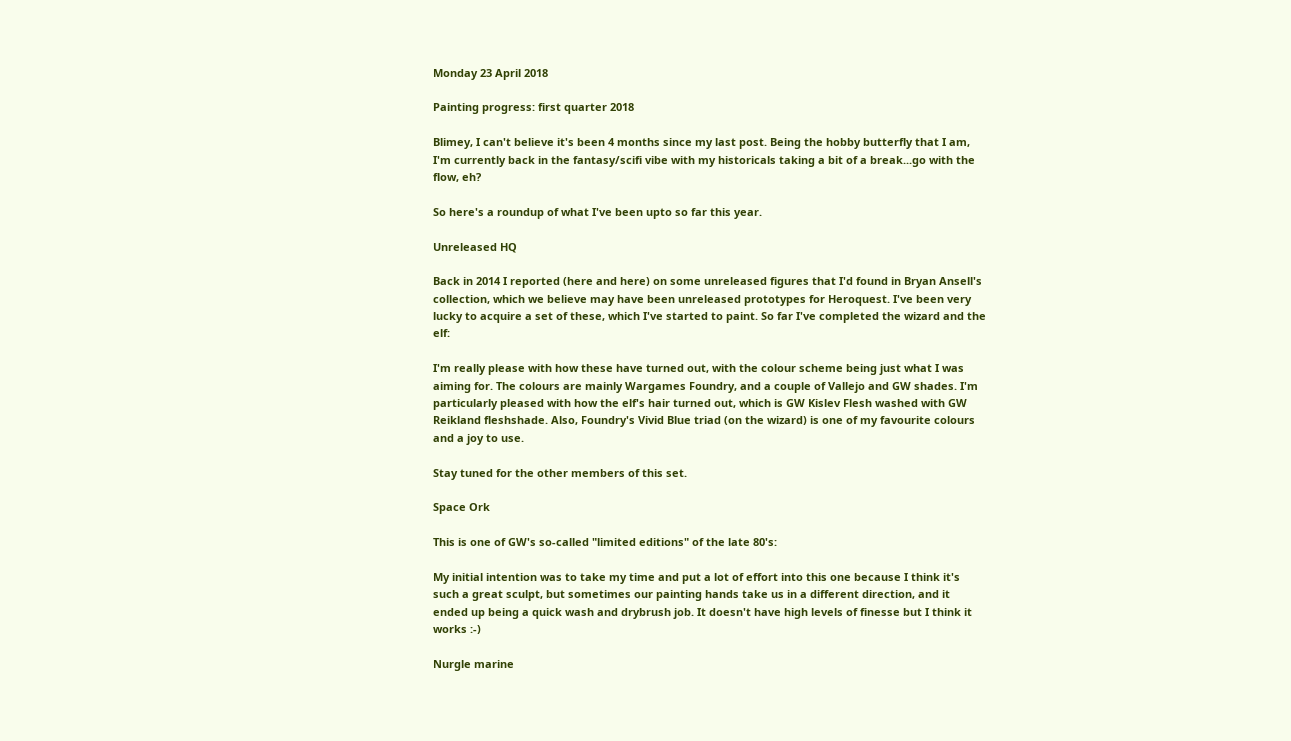Monday 23 April 2018

Painting progress: first quarter 2018

Blimey, I can't believe it's been 4 months since my last post. Being the hobby butterfly that I am, I'm currently back in the fantasy/scifi vibe with my historicals taking a bit of a break...go with the flow, eh?

So here's a roundup of what I've been upto so far this year.

Unreleased HQ

Back in 2014 I reported (here and here) on some unreleased figures that I'd found in Bryan Ansell's collection, which we believe may have been unreleased prototypes for Heroquest. I've been very lucky to acquire a set of these, which I've started to paint. So far I've completed the wizard and the elf:

I'm really please with how these have turned out, with the colour scheme being just what I was aiming for. The colours are mainly Wargames Foundry, and a couple of Vallejo and GW shades. I'm particularly pleased with how the elf's hair turned out, which is GW Kislev Flesh washed with GW Reikland fleshshade. Also, Foundry's Vivid Blue triad (on the wizard) is one of my favourite colours and a joy to use.

Stay tuned for the other members of this set.

Space Ork

This is one of GW's so-called "limited editions" of the late 80's:

My initial intention was to take my time and put a lot of effort into this one because I think it's such a great sculpt, but sometimes our painting hands take us in a different direction, and it ended up being a quick wash and drybrush job. It doesn't have high levels of finesse but I think it works :-)

Nurgle marine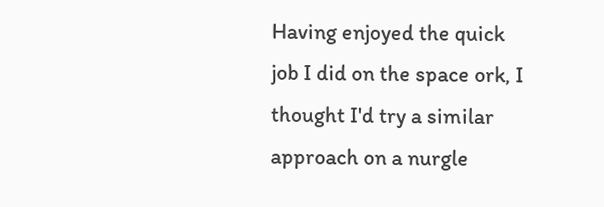Having enjoyed the quick job I did on the space ork, I thought I'd try a similar approach on a nurgle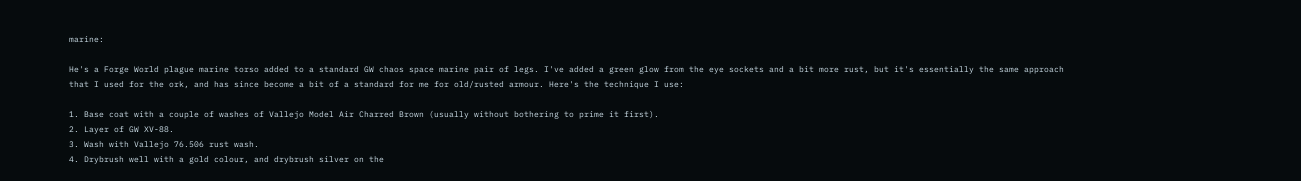marine:

He's a Forge World plague marine torso added to a standard GW chaos space marine pair of legs. I've added a green glow from the eye sockets and a bit more rust, but it's essentially the same approach that I used for the ork, and has since become a bit of a standard for me for old/rusted armour. Here's the technique I use:

1. Base coat with a couple of washes of Vallejo Model Air Charred Brown (usually without bothering to prime it first).
2. Layer of GW XV-88.
3. Wash with Vallejo 76.506 rust wash.
4. Drybrush well with a gold colour, and drybrush silver on the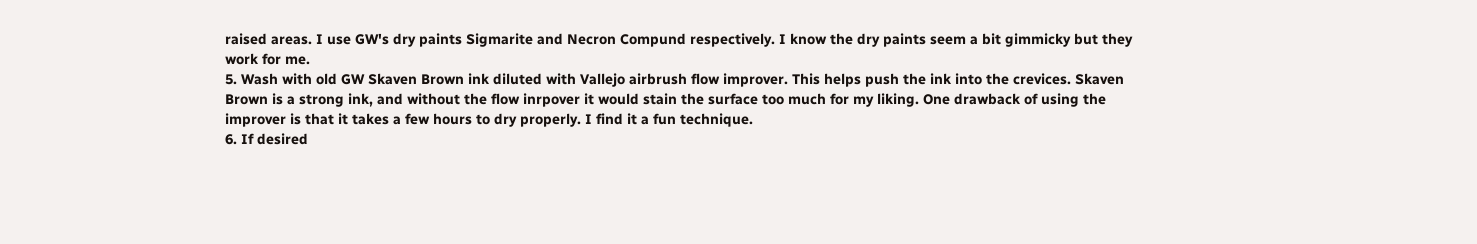raised areas. I use GW's dry paints Sigmarite and Necron Compund respectively. I know the dry paints seem a bit gimmicky but they work for me.
5. Wash with old GW Skaven Brown ink diluted with Vallejo airbrush flow improver. This helps push the ink into the crevices. Skaven Brown is a strong ink, and without the flow inrpover it would stain the surface too much for my liking. One drawback of using the improver is that it takes a few hours to dry properly. I find it a fun technique.
6. If desired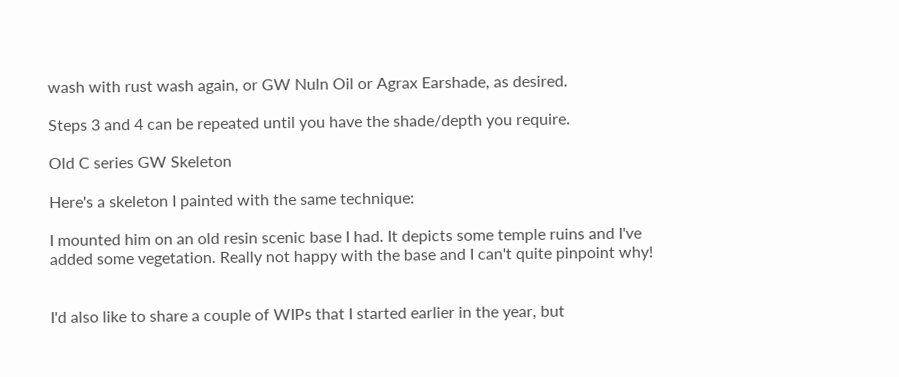wash with rust wash again, or GW Nuln Oil or Agrax Earshade, as desired.

Steps 3 and 4 can be repeated until you have the shade/depth you require.

Old C series GW Skeleton

Here's a skeleton I painted with the same technique:

I mounted him on an old resin scenic base I had. It depicts some temple ruins and I've added some vegetation. Really not happy with the base and I can't quite pinpoint why!


I'd also like to share a couple of WIPs that I started earlier in the year, but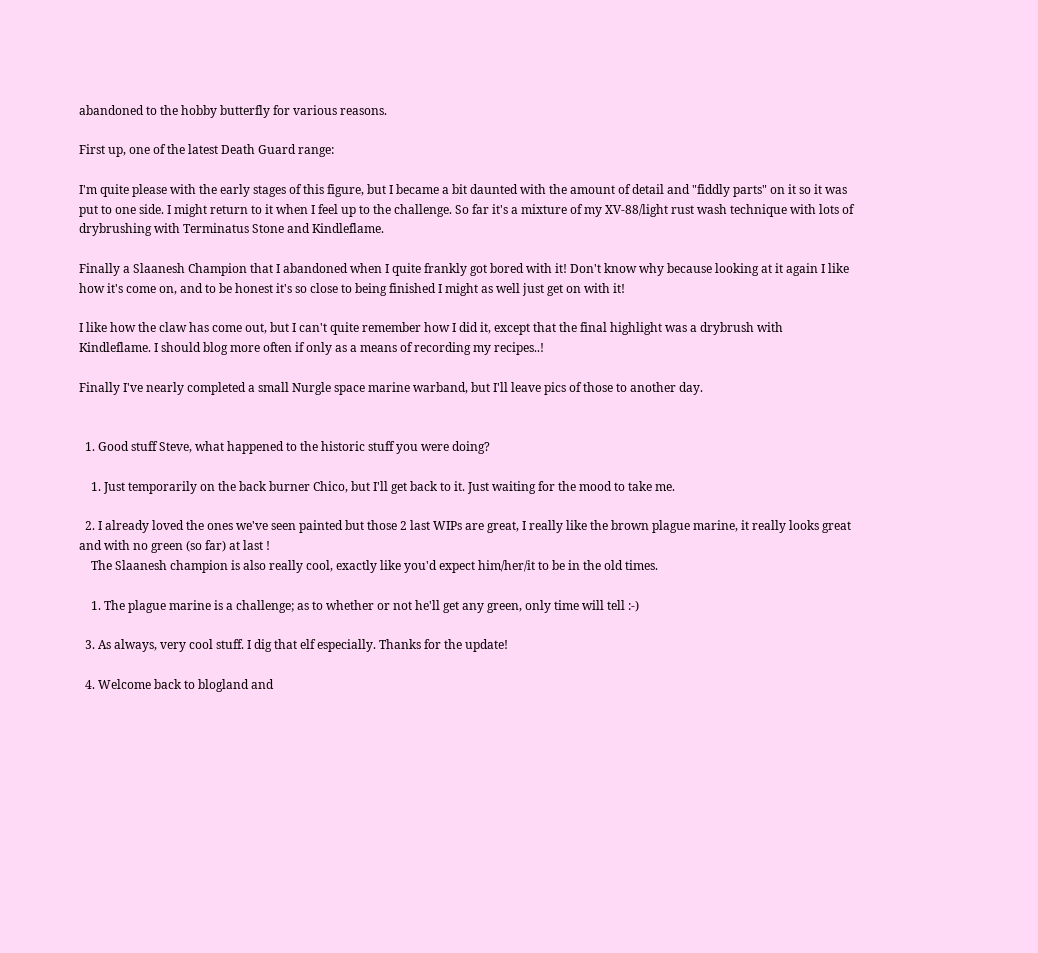abandoned to the hobby butterfly for various reasons.

First up, one of the latest Death Guard range:

I'm quite please with the early stages of this figure, but I became a bit daunted with the amount of detail and "fiddly parts" on it so it was put to one side. I might return to it when I feel up to the challenge. So far it's a mixture of my XV-88/light rust wash technique with lots of drybrushing with Terminatus Stone and Kindleflame.

Finally a Slaanesh Champion that I abandoned when I quite frankly got bored with it! Don't know why because looking at it again I like how it's come on, and to be honest it's so close to being finished I might as well just get on with it!

I like how the claw has come out, but I can't quite remember how I did it, except that the final highlight was a drybrush with Kindleflame. I should blog more often if only as a means of recording my recipes..!

Finally I've nearly completed a small Nurgle space marine warband, but I'll leave pics of those to another day.


  1. Good stuff Steve, what happened to the historic stuff you were doing?

    1. Just temporarily on the back burner Chico, but I'll get back to it. Just waiting for the mood to take me.

  2. I already loved the ones we've seen painted but those 2 last WIPs are great, I really like the brown plague marine, it really looks great and with no green (so far) at last !
    The Slaanesh champion is also really cool, exactly like you'd expect him/her/it to be in the old times.

    1. The plague marine is a challenge; as to whether or not he'll get any green, only time will tell :-)

  3. As always, very cool stuff. I dig that elf especially. Thanks for the update!

  4. Welcome back to blogland and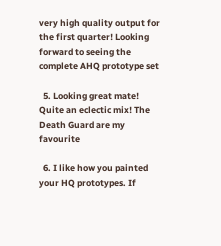very high quality output for the first quarter! Looking forward to seeing the complete AHQ prototype set

  5. Looking great mate! Quite an eclectic mix! The Death Guard are my favourite

  6. I like how you painted your HQ prototypes. If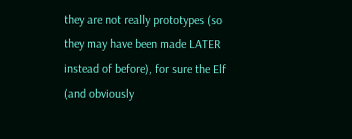they are not really prototypes (so they may have been made LATER instead of before), for sure the Elf (and obviously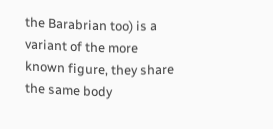the Barabrian too) is a variant of the more known figure, they share the same body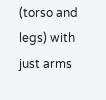(torso and legs) with just arms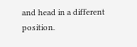and head in a different position.